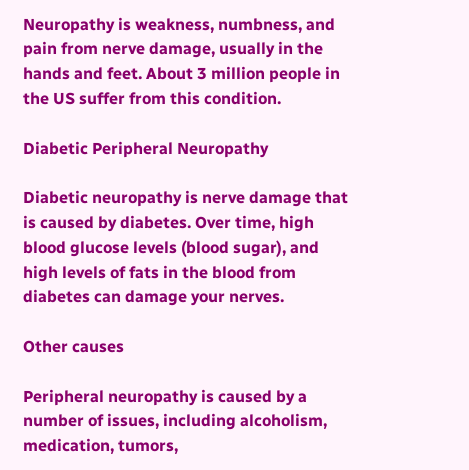Neuropathy is weakness, numbness, and pain from nerve damage, usually in the hands and feet. About 3 million people in the US suffer from this condition.

Diabetic Peripheral Neuropathy

Diabetic neuropathy is nerve damage that is caused by diabetes. Over time, high blood glucose levels (blood sugar), and high levels of fats in the blood from diabetes can damage your nerves.

Other causes

Peripheral neuropathy is caused by a number of issues, including alcoholism, medication, tumors,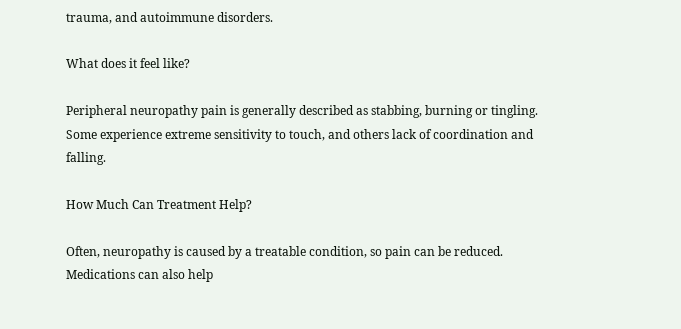trauma, and autoimmune disorders.

What does it feel like?

Peripheral neuropathy pain is generally described as stabbing, burning or tingling. Some experience extreme sensitivity to touch, and others lack of coordination and falling.

How Much Can Treatment Help?

Often, neuropathy is caused by a treatable condition, so pain can be reduced. Medications can also help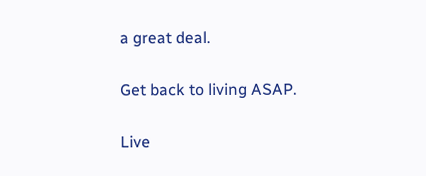a great deal.

Get back to living ASAP.

Live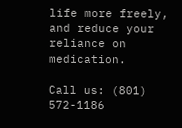life more freely, and reduce your reliance on medication.

Call us: (801) 572-1186